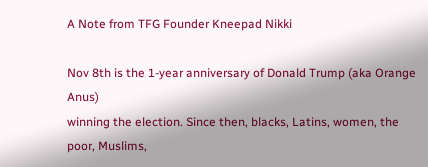A Note from TFG Founder Kneepad Nikki

Nov 8th is the 1-year anniversary of Donald Trump (aka Orange Anus)
winning the election. Since then, blacks, Latins, women, the poor, Muslims,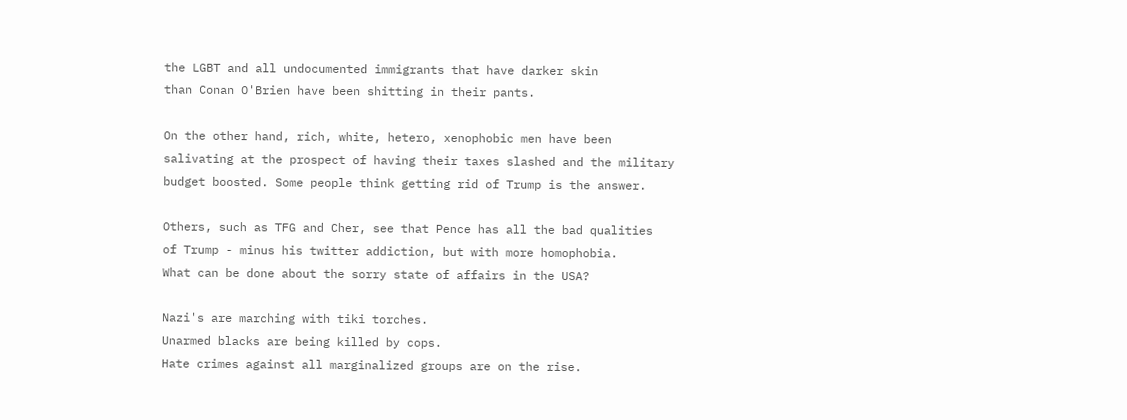the LGBT and all undocumented immigrants that have darker skin
than Conan O'Brien have been shitting in their pants.

On the other hand, rich, white, hetero, xenophobic men have been
salivating at the prospect of having their taxes slashed and the military
budget boosted. Some people think getting rid of Trump is the answer.

Others, such as TFG and Cher, see that Pence has all the bad qualities
of Trump - minus his twitter addiction, but with more homophobia.
What can be done about the sorry state of affairs in the USA?

Nazi's are marching with tiki torches.
Unarmed blacks are being killed by cops.
Hate crimes against all marginalized groups are on the rise.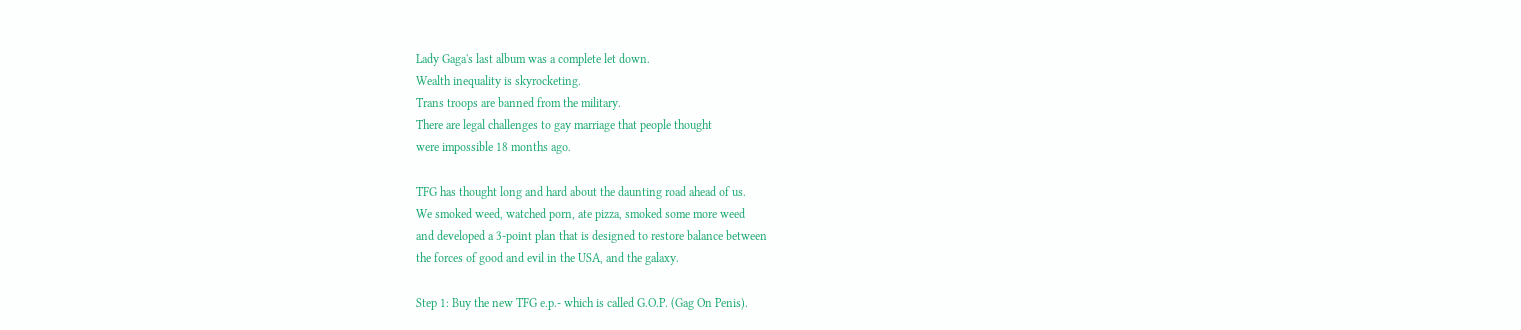Lady Gaga's last album was a complete let down.
Wealth inequality is skyrocketing.
Trans troops are banned from the military.
There are legal challenges to gay marriage that people thought
were impossible 18 months ago.

TFG has thought long and hard about the daunting road ahead of us.
We smoked weed, watched porn, ate pizza, smoked some more weed
and developed a 3-point plan that is designed to restore balance between
the forces of good and evil in the USA, and the galaxy.

Step 1: Buy the new TFG e.p.- which is called G.O.P. (Gag On Penis).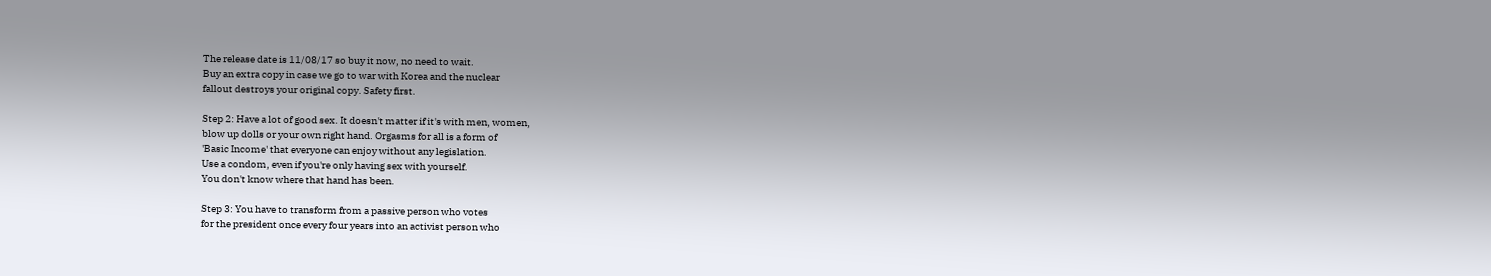The release date is 11/08/17 so buy it now, no need to wait.
Buy an extra copy in case we go to war with Korea and the nuclear
fallout destroys your original copy. Safety first.

Step 2: Have a lot of good sex. It doesn't matter if it's with men, women,
blow up dolls or your own right hand. Orgasms for all is a form of
'Basic Income' that everyone can enjoy without any legislation.
Use a condom, even if you're only having sex with yourself.
You don't know where that hand has been.

Step 3: You have to transform from a passive person who votes
for the president once every four years into an activist person who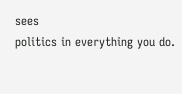sees
politics in everything you do.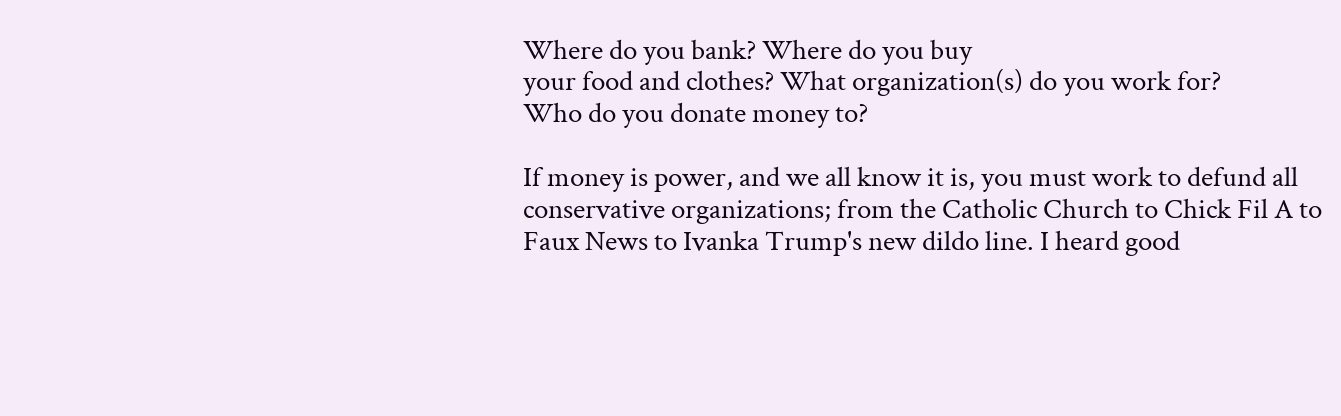Where do you bank? Where do you buy
your food and clothes? What organization(s) do you work for?
Who do you donate money to?

If money is power, and we all know it is, you must work to defund all
conservative organizations; from the Catholic Church to Chick Fil A to
Faux News to Ivanka Trump's new dildo line. I heard good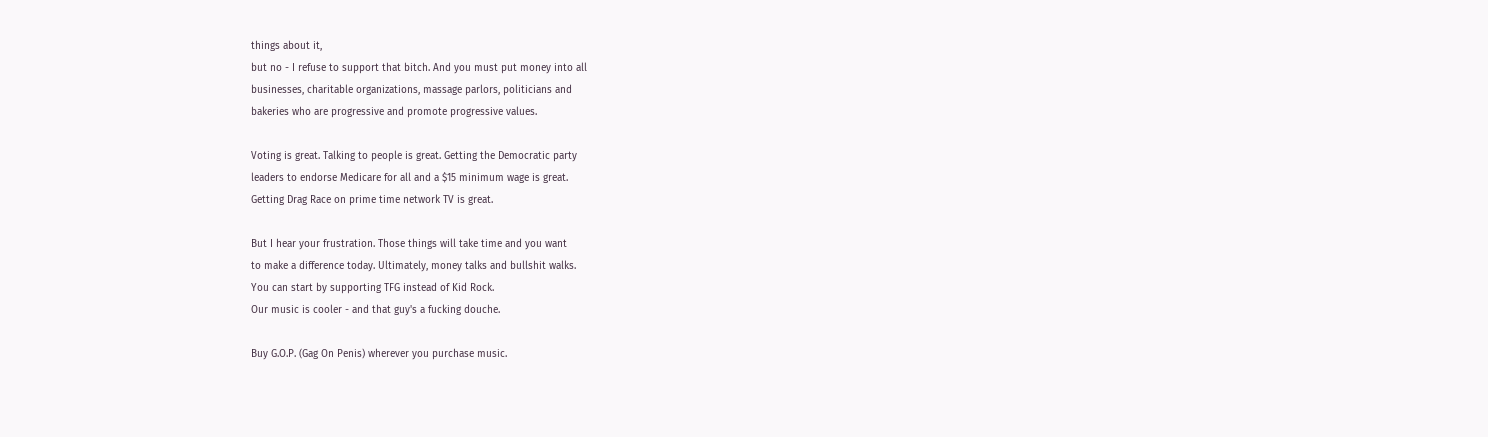things about it,
but no - I refuse to support that bitch. And you must put money into all
businesses, charitable organizations, massage parlors, politicians and
bakeries who are progressive and promote progressive values.

Voting is great. Talking to people is great. Getting the Democratic party
leaders to endorse Medicare for all and a $15 minimum wage is great.
Getting Drag Race on prime time network TV is great.

But I hear your frustration. Those things will take time and you want
to make a difference today. Ultimately, money talks and bullshit walks.
You can start by supporting TFG instead of Kid Rock.
Our music is cooler - and that guy's a fucking douche.

Buy G.O.P. (Gag On Penis) wherever you purchase music.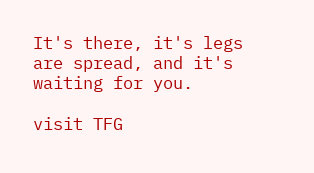It's there, it's legs are spread, and it's waiting for you.

visit TFG